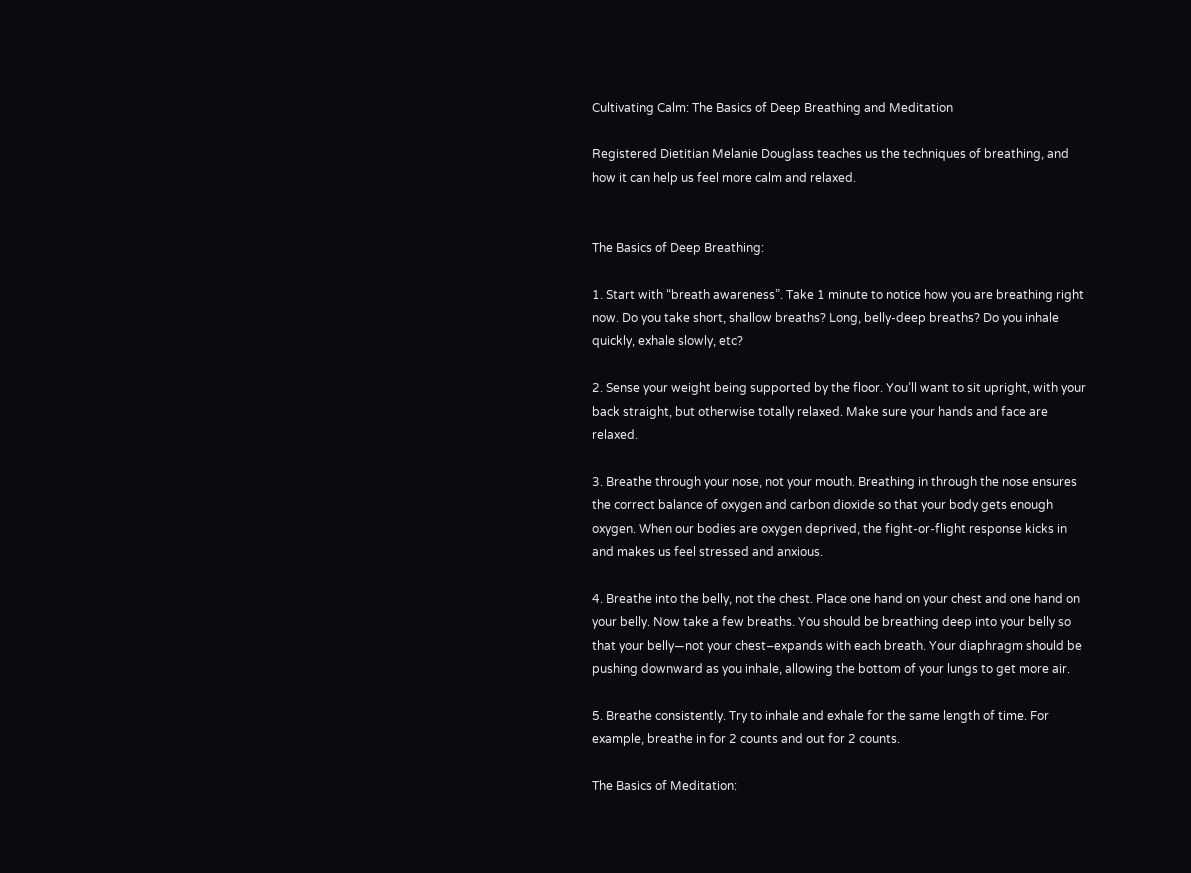Cultivating Calm: The Basics of Deep Breathing and Meditation

Registered Dietitian Melanie Douglass teaches us the techniques of breathing, and how it can help us feel more calm and relaxed.


The Basics of Deep Breathing:

1. Start with “breath awareness”. Take 1 minute to notice how you are breathing right now. Do you take short, shallow breaths? Long, belly-deep breaths? Do you inhale quickly, exhale slowly, etc?

2. Sense your weight being supported by the floor. You’ll want to sit upright, with your back straight, but otherwise totally relaxed. Make sure your hands and face are relaxed.

3. Breathe through your nose, not your mouth. Breathing in through the nose ensures the correct balance of oxygen and carbon dioxide so that your body gets enough oxygen. When our bodies are oxygen deprived, the fight-or-flight response kicks in and makes us feel stressed and anxious.

4. Breathe into the belly, not the chest. Place one hand on your chest and one hand on your belly. Now take a few breaths. You should be breathing deep into your belly so that your belly—not your chest–expands with each breath. Your diaphragm should be pushing downward as you inhale, allowing the bottom of your lungs to get more air.

5. Breathe consistently. Try to inhale and exhale for the same length of time. For example, breathe in for 2 counts and out for 2 counts.

The Basics of Meditation: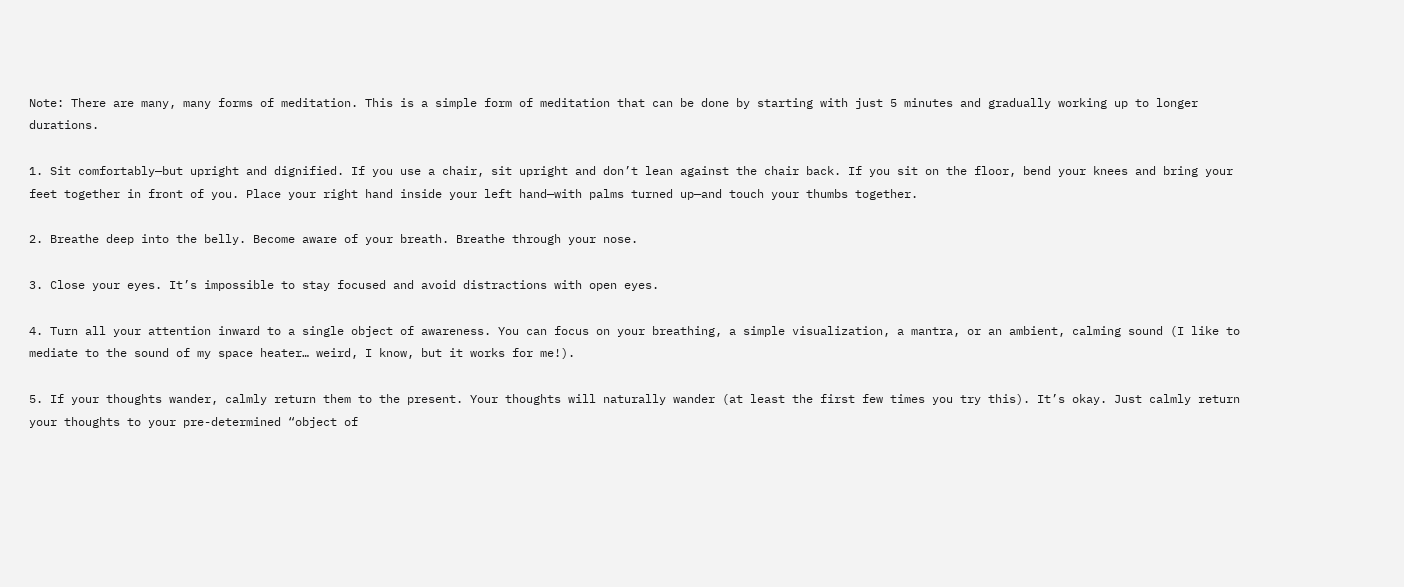Note: There are many, many forms of meditation. This is a simple form of meditation that can be done by starting with just 5 minutes and gradually working up to longer durations.

1. Sit comfortably—but upright and dignified. If you use a chair, sit upright and don’t lean against the chair back. If you sit on the floor, bend your knees and bring your feet together in front of you. Place your right hand inside your left hand—with palms turned up—and touch your thumbs together.

2. Breathe deep into the belly. Become aware of your breath. Breathe through your nose.

3. Close your eyes. It’s impossible to stay focused and avoid distractions with open eyes.

4. Turn all your attention inward to a single object of awareness. You can focus on your breathing, a simple visualization, a mantra, or an ambient, calming sound (I like to mediate to the sound of my space heater… weird, I know, but it works for me!).

5. If your thoughts wander, calmly return them to the present. Your thoughts will naturally wander (at least the first few times you try this). It’s okay. Just calmly return your thoughts to your pre-determined “object of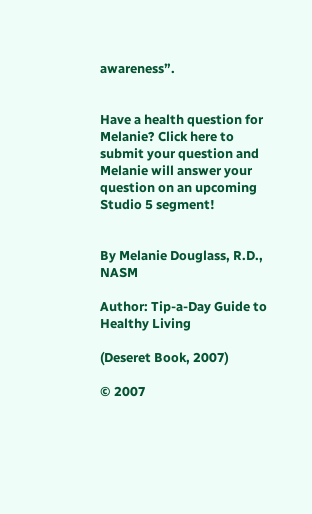awareness”.


Have a health question for Melanie? Click here to submit your question and Melanie will answer your question on an upcoming Studio 5 segment!


By Melanie Douglass, R.D., NASM

Author: Tip-a-Day Guide to Healthy Living

(Deseret Book, 2007)

© 2007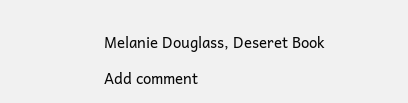Melanie Douglass, Deseret Book

Add comment